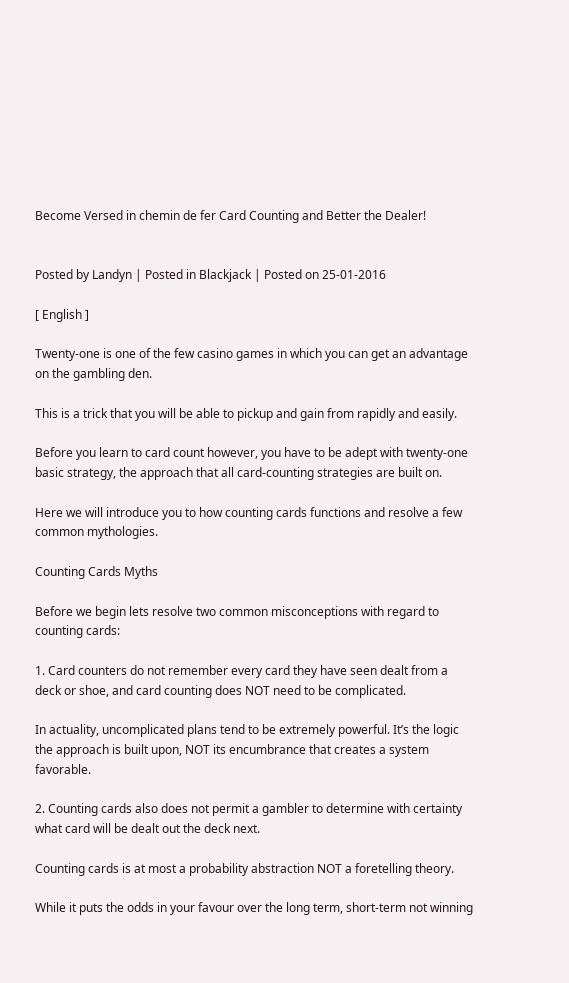Become Versed in chemin de fer Card Counting and Better the Dealer!


Posted by Landyn | Posted in Blackjack | Posted on 25-01-2016

[ English ]

Twenty-one is one of the few casino games in which you can get an advantage on the gambling den.

This is a trick that you will be able to pickup and gain from rapidly and easily.

Before you learn to card count however, you have to be adept with twenty-one basic strategy, the approach that all card-counting strategies are built on.

Here we will introduce you to how counting cards functions and resolve a few common mythologies.

Counting Cards Myths

Before we begin lets resolve two common misconceptions with regard to counting cards:

1. Card counters do not remember every card they have seen dealt from a deck or shoe, and card counting does NOT need to be complicated.

In actuality, uncomplicated plans tend to be extremely powerful. It’s the logic the approach is built upon, NOT its encumbrance that creates a system favorable.

2. Counting cards also does not permit a gambler to determine with certainty what card will be dealt out the deck next.

Counting cards is at most a probability abstraction NOT a foretelling theory.

While it puts the odds in your favour over the long term, short-term not winning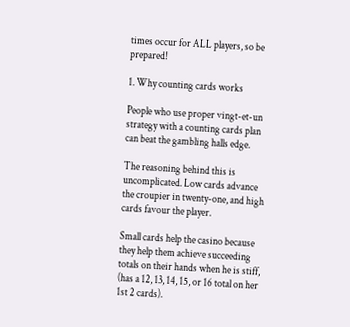times occur for ALL players, so be prepared!

1. Why counting cards works

People who use proper vingt-et-un strategy with a counting cards plan can beat the gambling halls edge.

The reasoning behind this is uncomplicated. Low cards advance the croupier in twenty-one, and high cards favour the player.

Small cards help the casino because they help them achieve succeeding totals on their hands when he is stiff, (has a 12, 13, 14, 15, or 16 total on her 1st 2 cards).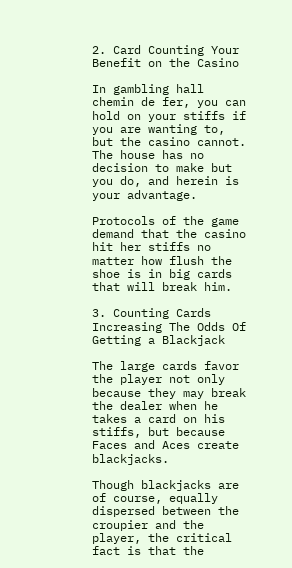2. Card Counting Your Benefit on the Casino

In gambling hall chemin de fer, you can hold on your stiffs if you are wanting to, but the casino cannot. The house has no decision to make but you do, and herein is your advantage.

Protocols of the game demand that the casino hit her stiffs no matter how flush the shoe is in big cards that will break him.

3. Counting Cards Increasing The Odds Of Getting a Blackjack

The large cards favor the player not only because they may break the dealer when he takes a card on his stiffs, but because Faces and Aces create blackjacks.

Though blackjacks are of course, equally dispersed between the croupier and the player, the critical fact is that the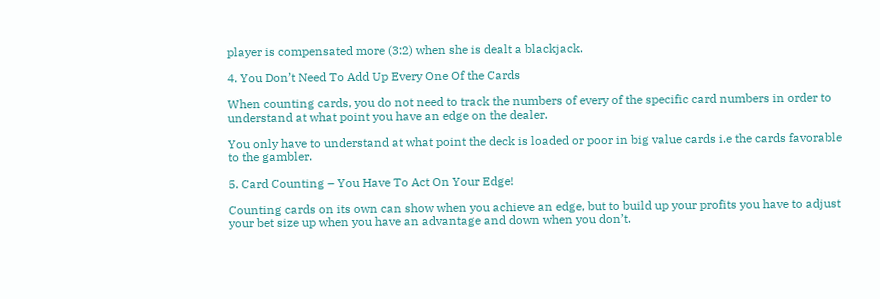player is compensated more (3:2) when she is dealt a blackjack.

4. You Don’t Need To Add Up Every One Of the Cards

When counting cards, you do not need to track the numbers of every of the specific card numbers in order to understand at what point you have an edge on the dealer.

You only have to understand at what point the deck is loaded or poor in big value cards i.e the cards favorable to the gambler.

5. Card Counting – You Have To Act On Your Edge!

Counting cards on its own can show when you achieve an edge, but to build up your profits you have to adjust your bet size up when you have an advantage and down when you don’t.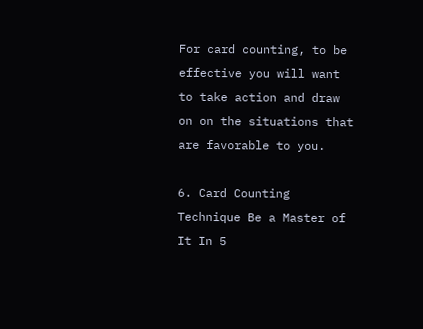For card counting, to be effective you will want to take action and draw on on the situations that are favorable to you.

6. Card Counting Technique Be a Master of It In 5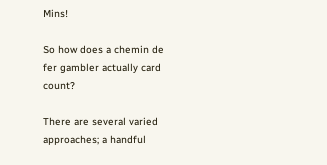Mins!

So how does a chemin de fer gambler actually card count?

There are several varied approaches; a handful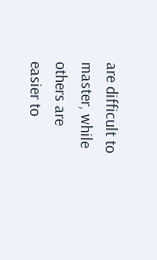are difficult to master, while others are easier to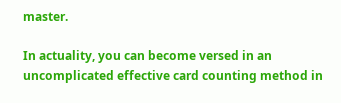master.

In actuality, you can become versed in an uncomplicated effective card counting method in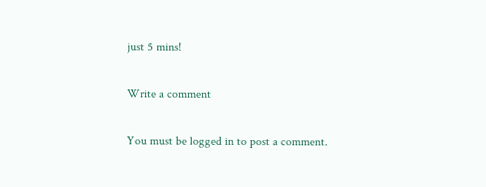just 5 mins!

Write a comment

You must be logged in to post a comment.